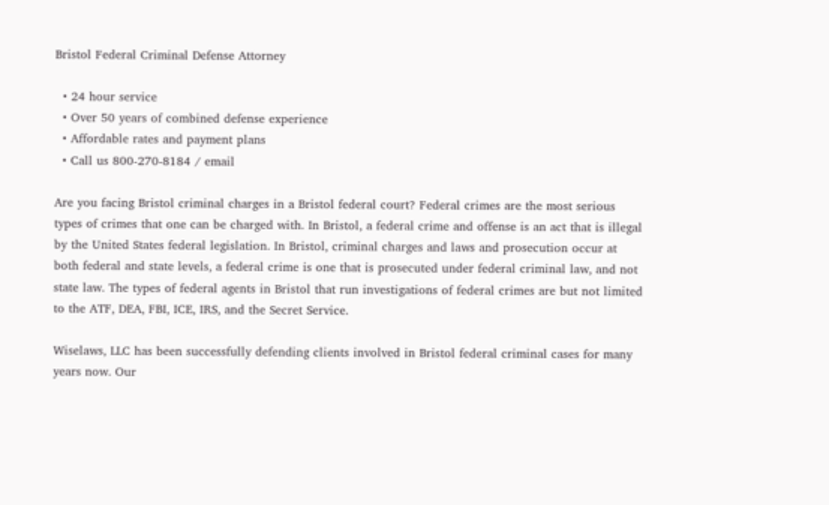Bristol Federal Criminal Defense Attorney

  • 24 hour service
  • Over 50 years of combined defense experience
  • Affordable rates and payment plans
  • Call us 800-270-8184 / email

Are you facing Bristol criminal charges in a Bristol federal court? Federal crimes are the most serious types of crimes that one can be charged with. In Bristol, a federal crime and offense is an act that is illegal by the United States federal legislation. In Bristol, criminal charges and laws and prosecution occur at both federal and state levels, a federal crime is one that is prosecuted under federal criminal law, and not state law. The types of federal agents in Bristol that run investigations of federal crimes are but not limited to the ATF, DEA, FBI, ICE, IRS, and the Secret Service.

Wiselaws, LLC has been successfully defending clients involved in Bristol federal criminal cases for many years now. Our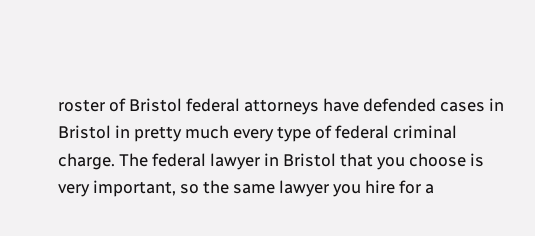roster of Bristol federal attorneys have defended cases in Bristol in pretty much every type of federal criminal charge. The federal lawyer in Bristol that you choose is very important, so the same lawyer you hire for a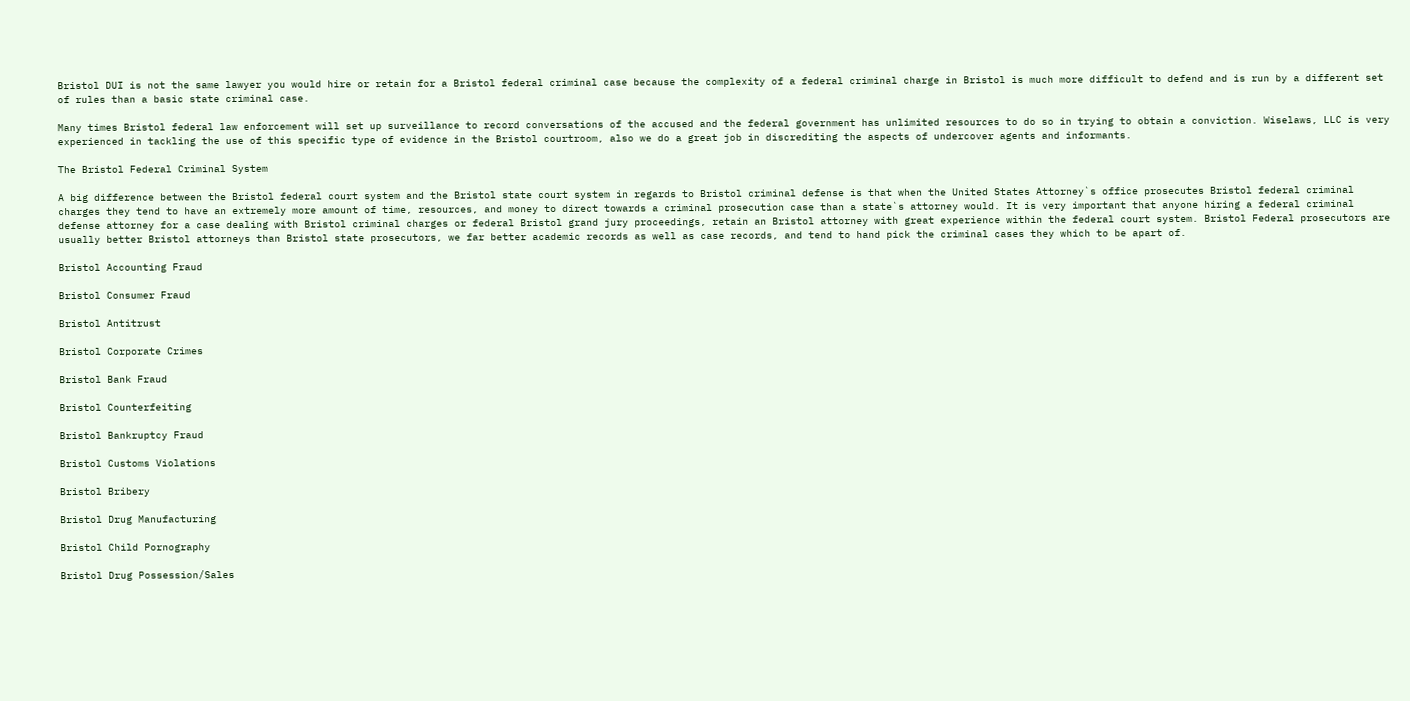Bristol DUI is not the same lawyer you would hire or retain for a Bristol federal criminal case because the complexity of a federal criminal charge in Bristol is much more difficult to defend and is run by a different set of rules than a basic state criminal case.

Many times Bristol federal law enforcement will set up surveillance to record conversations of the accused and the federal government has unlimited resources to do so in trying to obtain a conviction. Wiselaws, LLC is very experienced in tackling the use of this specific type of evidence in the Bristol courtroom, also we do a great job in discrediting the aspects of undercover agents and informants.

The Bristol Federal Criminal System

A big difference between the Bristol federal court system and the Bristol state court system in regards to Bristol criminal defense is that when the United States Attorney`s office prosecutes Bristol federal criminal charges they tend to have an extremely more amount of time, resources, and money to direct towards a criminal prosecution case than a state`s attorney would. It is very important that anyone hiring a federal criminal defense attorney for a case dealing with Bristol criminal charges or federal Bristol grand jury proceedings, retain an Bristol attorney with great experience within the federal court system. Bristol Federal prosecutors are usually better Bristol attorneys than Bristol state prosecutors, we far better academic records as well as case records, and tend to hand pick the criminal cases they which to be apart of.

Bristol Accounting Fraud

Bristol Consumer Fraud

Bristol Antitrust

Bristol Corporate Crimes

Bristol Bank Fraud

Bristol Counterfeiting

Bristol Bankruptcy Fraud

Bristol Customs Violations

Bristol Bribery

Bristol Drug Manufacturing

Bristol Child Pornography

Bristol Drug Possession/Sales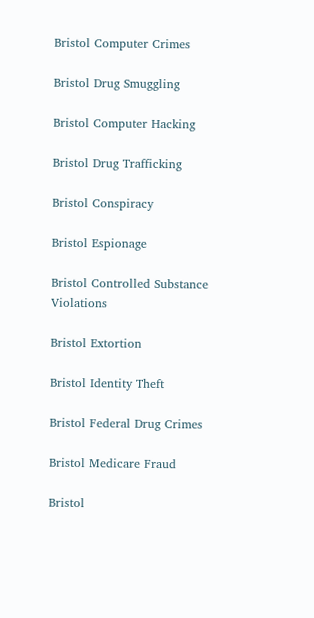Bristol Computer Crimes

Bristol Drug Smuggling

Bristol Computer Hacking

Bristol Drug Trafficking

Bristol Conspiracy

Bristol Espionage

Bristol Controlled Substance Violations

Bristol Extortion

Bristol Identity Theft

Bristol Federal Drug Crimes

Bristol Medicare Fraud

Bristol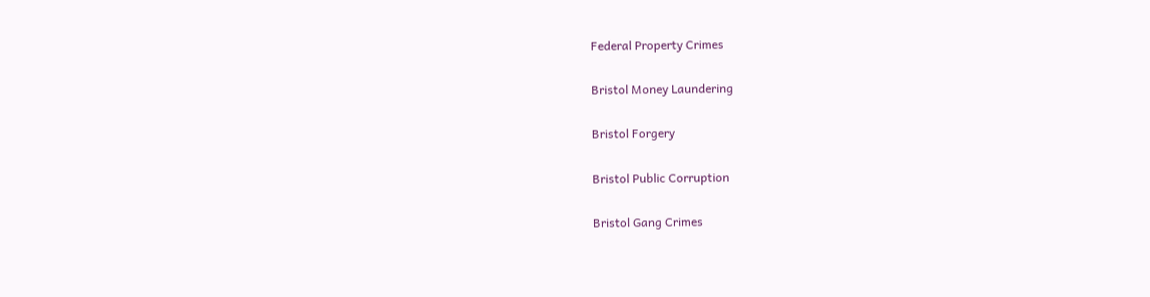Federal Property Crimes

Bristol Money Laundering

Bristol Forgery

Bristol Public Corruption

Bristol Gang Crimes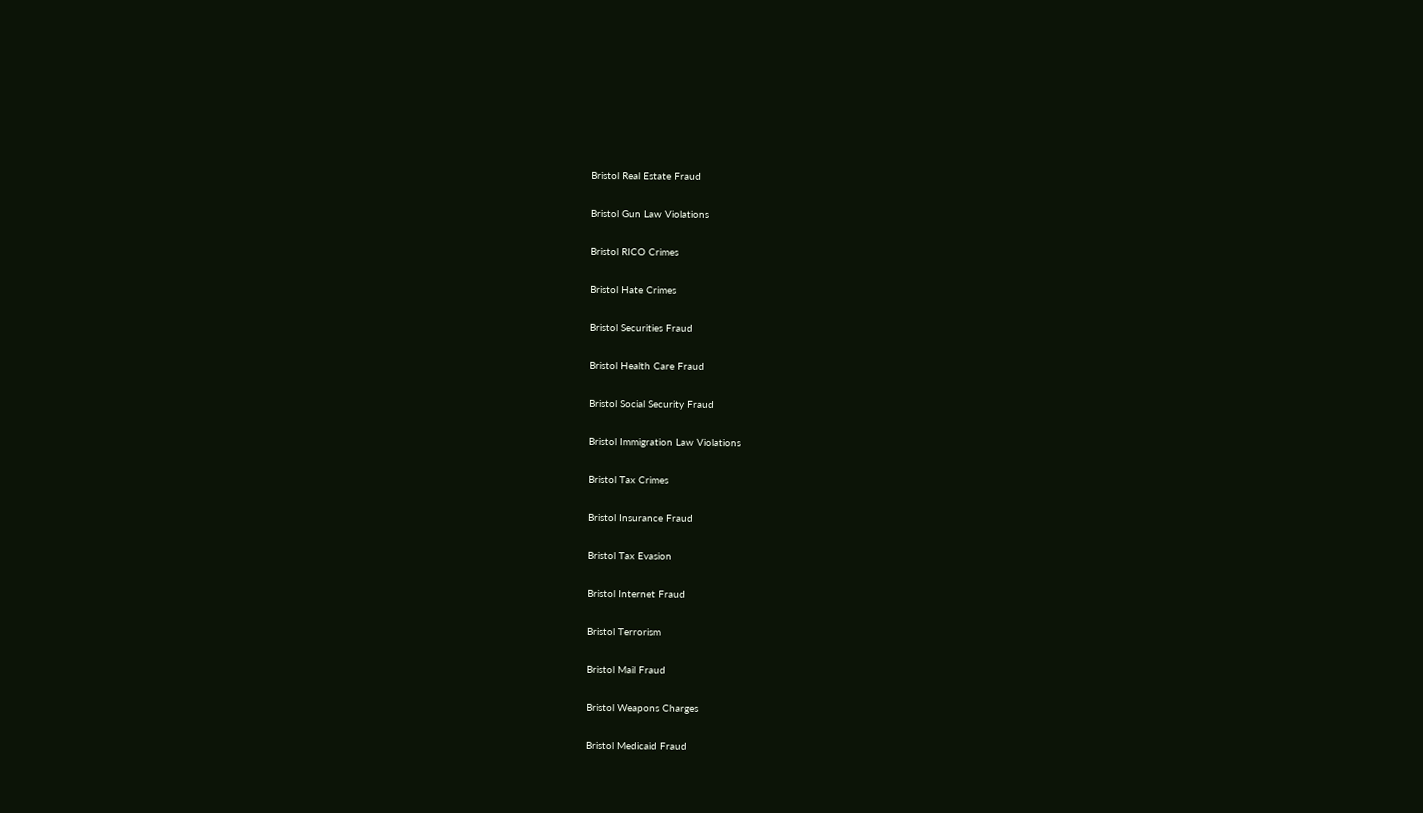Bristol Real Estate Fraud

Bristol Gun Law Violations

Bristol RICO Crimes

Bristol Hate Crimes

Bristol Securities Fraud

Bristol Health Care Fraud

Bristol Social Security Fraud

Bristol Immigration Law Violations

Bristol Tax Crimes

Bristol Insurance Fraud

Bristol Tax Evasion

Bristol Internet Fraud

Bristol Terrorism

Bristol Mail Fraud

Bristol Weapons Charges

Bristol Medicaid Fraud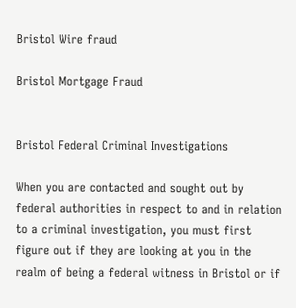Bristol Wire fraud

Bristol Mortgage Fraud


Bristol Federal Criminal Investigations

When you are contacted and sought out by federal authorities in respect to and in relation to a criminal investigation, you must first figure out if they are looking at you in the realm of being a federal witness in Bristol or if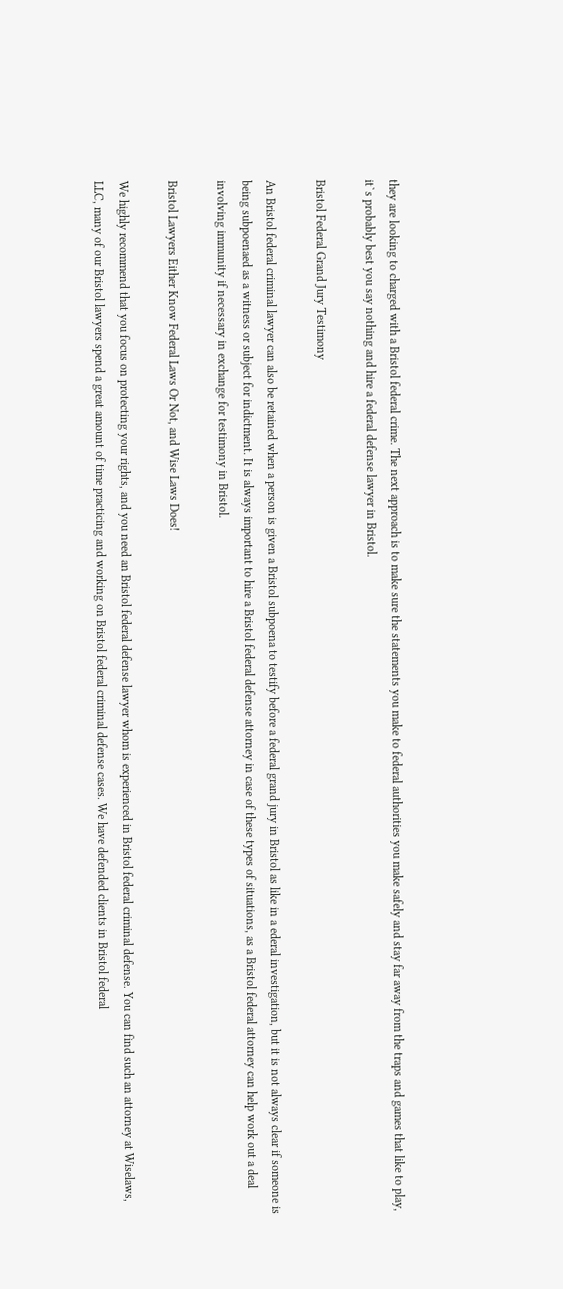they are looking to charged with a Bristol federal crime. The next approach is to make sure the statements you make to federal authorities you make safely and stay far away from the traps and games that like to play, it`s probably best you say nothing and hire a federal defense lawyer in Bristol.

Bristol Federal Grand Jury Testimony

An Bristol federal criminal lawyer can also be retained when a person is given a Bristol subpoena to testify before a federal grand jury in Bristol as like in a ederal investigation, but it is not always clear if someone is being subpoenaed as a witness or subject for indictment. It is always important to hire a Bristol federal defense attorney in case of these types of situations, as a Bristol federal attorney can help work out a deal involving immunity if necessary in exchange for testimony in Bristol.

Bristol Lawyers Either Know Federal Laws Or Not, and Wise Laws Does!

We highly recommend that you focus on protecting your rights, and you need an Bristol federal defense lawyer whom is experienced in Bristol federal criminal defense. You can find such an attorney at Wiselaws, LLC, many of our Bristol lawyers spend a great amount of time practicing and working on Bristol federal criminal defense cases. We have defended clients in Bristol federal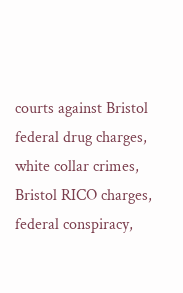courts against Bristol federal drug charges, white collar crimes, Bristol RICO charges, federal conspiracy,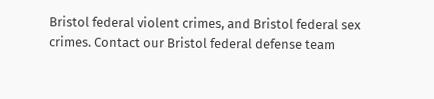Bristol federal violent crimes, and Bristol federal sex crimes. Contact our Bristol federal defense team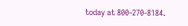today at 800-270-8184.